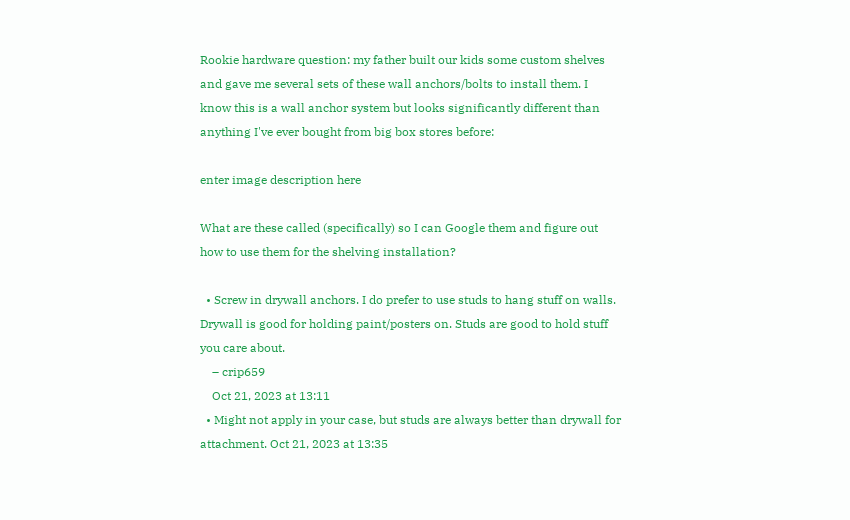Rookie hardware question: my father built our kids some custom shelves and gave me several sets of these wall anchors/bolts to install them. I know this is a wall anchor system but looks significantly different than anything I've ever bought from big box stores before:

enter image description here

What are these called (specifically) so I can Google them and figure out how to use them for the shelving installation?

  • Screw in drywall anchors. I do prefer to use studs to hang stuff on walls. Drywall is good for holding paint/posters on. Studs are good to hold stuff you care about.
    – crip659
    Oct 21, 2023 at 13:11
  • Might not apply in your case, but studs are always better than drywall for attachment. Oct 21, 2023 at 13:35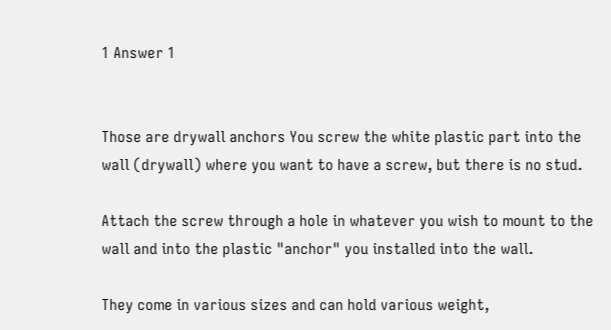1 Answer 1


Those are drywall anchors You screw the white plastic part into the wall (drywall) where you want to have a screw, but there is no stud.

Attach the screw through a hole in whatever you wish to mount to the wall and into the plastic "anchor" you installed into the wall.

They come in various sizes and can hold various weight,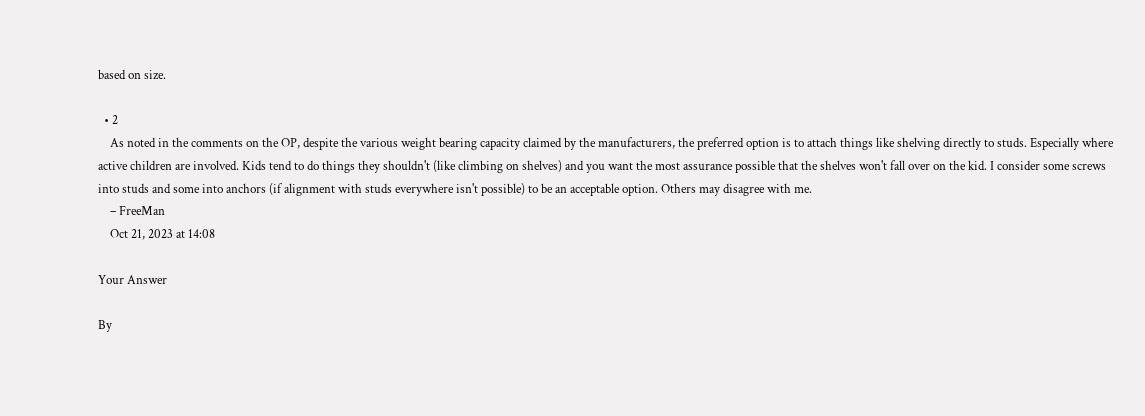based on size.

  • 2
    As noted in the comments on the OP, despite the various weight bearing capacity claimed by the manufacturers, the preferred option is to attach things like shelving directly to studs. Especially where active children are involved. Kids tend to do things they shouldn't (like climbing on shelves) and you want the most assurance possible that the shelves won't fall over on the kid. I consider some screws into studs and some into anchors (if alignment with studs everywhere isn't possible) to be an acceptable option. Others may disagree with me.
    – FreeMan
    Oct 21, 2023 at 14:08

Your Answer

By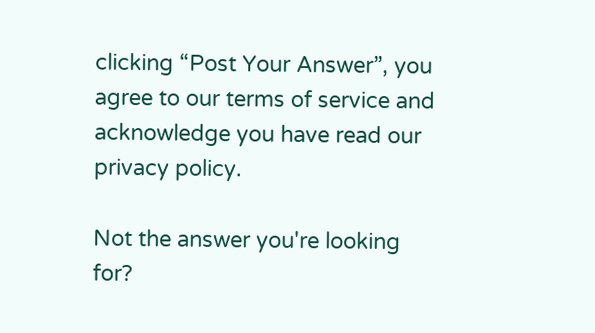clicking “Post Your Answer”, you agree to our terms of service and acknowledge you have read our privacy policy.

Not the answer you're looking for?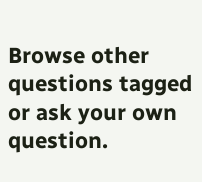Browse other questions tagged or ask your own question.